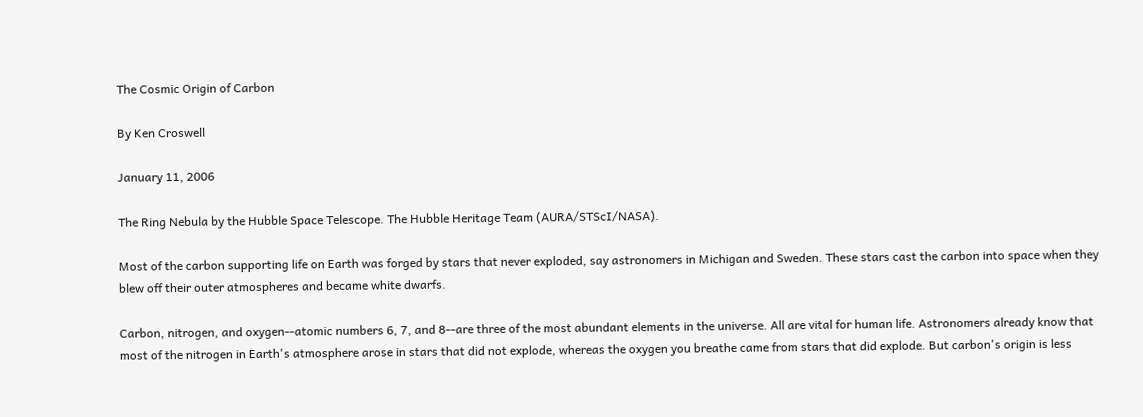The Cosmic Origin of Carbon

By Ken Croswell

January 11, 2006

The Ring Nebula by the Hubble Space Telescope. The Hubble Heritage Team (AURA/STScI/NASA).

Most of the carbon supporting life on Earth was forged by stars that never exploded, say astronomers in Michigan and Sweden. These stars cast the carbon into space when they blew off their outer atmospheres and became white dwarfs.

Carbon, nitrogen, and oxygen--atomic numbers 6, 7, and 8--are three of the most abundant elements in the universe. All are vital for human life. Astronomers already know that most of the nitrogen in Earth's atmosphere arose in stars that did not explode, whereas the oxygen you breathe came from stars that did explode. But carbon's origin is less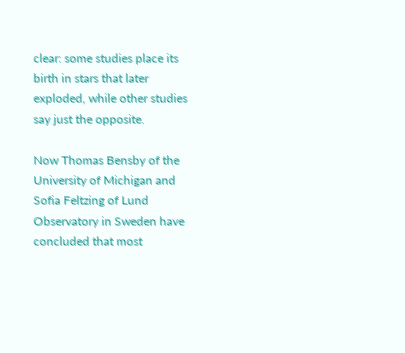clear: some studies place its birth in stars that later exploded, while other studies say just the opposite.

Now Thomas Bensby of the University of Michigan and Sofia Feltzing of Lund Observatory in Sweden have concluded that most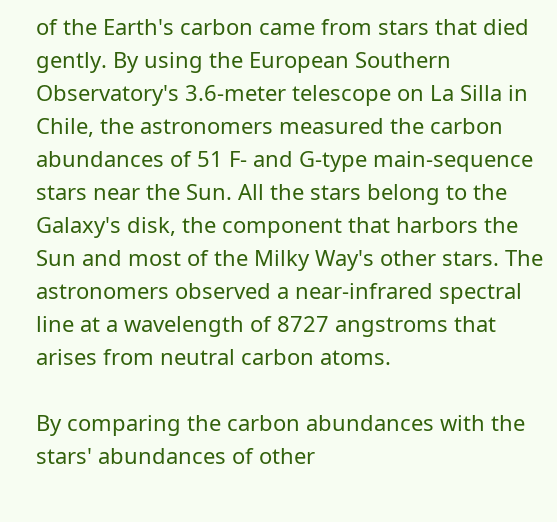of the Earth's carbon came from stars that died gently. By using the European Southern Observatory's 3.6-meter telescope on La Silla in Chile, the astronomers measured the carbon abundances of 51 F- and G-type main-sequence stars near the Sun. All the stars belong to the Galaxy's disk, the component that harbors the Sun and most of the Milky Way's other stars. The astronomers observed a near-infrared spectral line at a wavelength of 8727 angstroms that arises from neutral carbon atoms.

By comparing the carbon abundances with the stars' abundances of other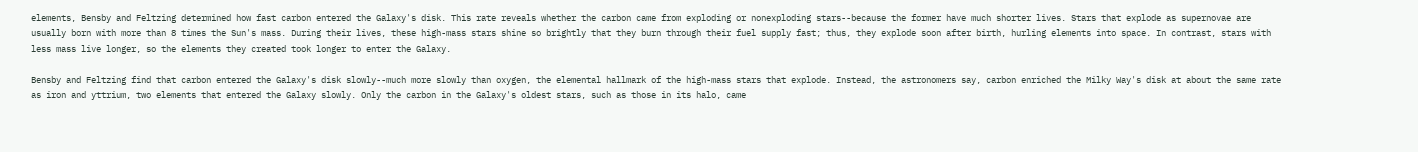elements, Bensby and Feltzing determined how fast carbon entered the Galaxy's disk. This rate reveals whether the carbon came from exploding or nonexploding stars--because the former have much shorter lives. Stars that explode as supernovae are usually born with more than 8 times the Sun's mass. During their lives, these high-mass stars shine so brightly that they burn through their fuel supply fast; thus, they explode soon after birth, hurling elements into space. In contrast, stars with less mass live longer, so the elements they created took longer to enter the Galaxy.

Bensby and Feltzing find that carbon entered the Galaxy's disk slowly--much more slowly than oxygen, the elemental hallmark of the high-mass stars that explode. Instead, the astronomers say, carbon enriched the Milky Way's disk at about the same rate as iron and yttrium, two elements that entered the Galaxy slowly. Only the carbon in the Galaxy's oldest stars, such as those in its halo, came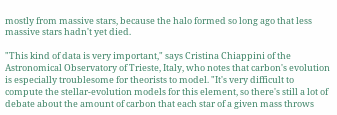mostly from massive stars, because the halo formed so long ago that less massive stars hadn't yet died.

"This kind of data is very important," says Cristina Chiappini of the Astronomical Observatory of Trieste, Italy, who notes that carbon's evolution is especially troublesome for theorists to model. "It's very difficult to compute the stellar-evolution models for this element, so there's still a lot of debate about the amount of carbon that each star of a given mass throws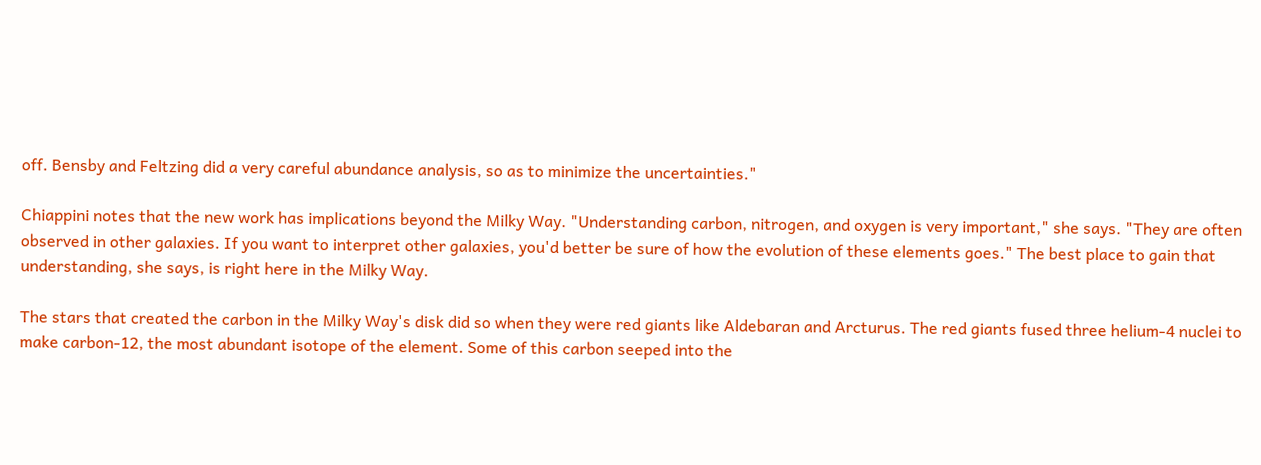off. Bensby and Feltzing did a very careful abundance analysis, so as to minimize the uncertainties."

Chiappini notes that the new work has implications beyond the Milky Way. "Understanding carbon, nitrogen, and oxygen is very important," she says. "They are often observed in other galaxies. If you want to interpret other galaxies, you'd better be sure of how the evolution of these elements goes." The best place to gain that understanding, she says, is right here in the Milky Way.

The stars that created the carbon in the Milky Way's disk did so when they were red giants like Aldebaran and Arcturus. The red giants fused three helium-4 nuclei to make carbon-12, the most abundant isotope of the element. Some of this carbon seeped into the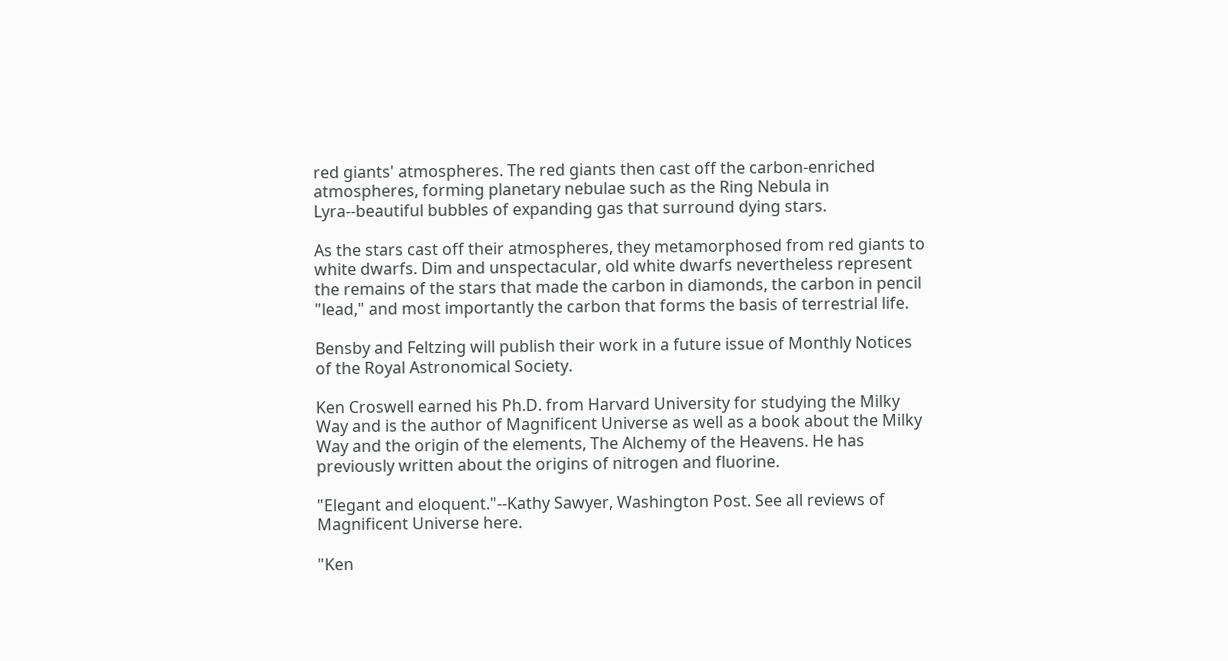red giants' atmospheres. The red giants then cast off the carbon-enriched atmospheres, forming planetary nebulae such as the Ring Nebula in Lyra--beautiful bubbles of expanding gas that surround dying stars.

As the stars cast off their atmospheres, they metamorphosed from red giants to white dwarfs. Dim and unspectacular, old white dwarfs nevertheless represent the remains of the stars that made the carbon in diamonds, the carbon in pencil "lead," and most importantly the carbon that forms the basis of terrestrial life.

Bensby and Feltzing will publish their work in a future issue of Monthly Notices of the Royal Astronomical Society.

Ken Croswell earned his Ph.D. from Harvard University for studying the Milky Way and is the author of Magnificent Universe as well as a book about the Milky Way and the origin of the elements, The Alchemy of the Heavens. He has previously written about the origins of nitrogen and fluorine.

"Elegant and eloquent."--Kathy Sawyer, Washington Post. See all reviews of Magnificent Universe here.

"Ken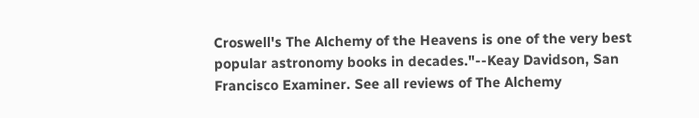Croswell's The Alchemy of the Heavens is one of the very best popular astronomy books in decades."--Keay Davidson, San Francisco Examiner. See all reviews of The Alchemy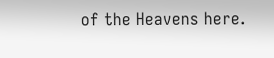of the Heavens here.